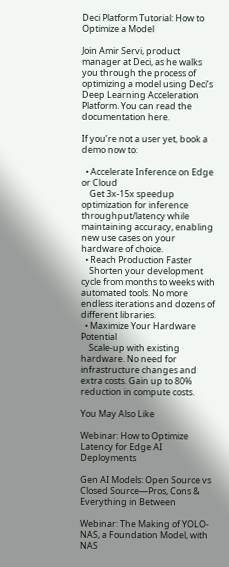Deci Platform Tutorial: How to Optimize a Model

Join Amir Servi, product manager at Deci, as he walks you through the process of optimizing a model using Deci’s Deep Learning Acceleration Platform. You can read the documentation here.

If you’re not a user yet, book a demo now to:

  • Accelerate Inference on Edge or Cloud
    Get 3x-15x speedup optimization for inference throughput/latency while maintaining accuracy, enabling new use cases on your hardware of choice.
  • Reach Production Faster
    Shorten your development cycle from months to weeks with automated tools. No more endless iterations and dozens of different libraries.
  • Maximize Your Hardware Potential
    Scale-up with existing hardware. No need for infrastructure changes and extra costs. Gain up to 80% reduction in compute costs.

You May Also Like

Webinar: How to Optimize Latency for Edge AI Deployments

Gen AI Models: Open Source vs Closed Source—Pros, Cons & Everything in Between

Webinar: The Making of YOLO-NAS, a Foundation Model, with NAS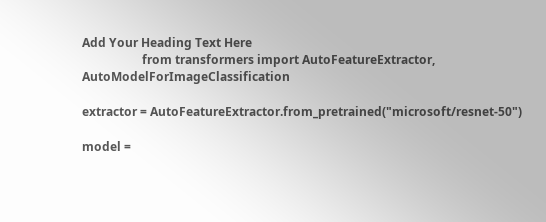Add Your Heading Text Here
                    from transformers import AutoFeatureExtractor, AutoModelForImageClassification

extractor = AutoFeatureExtractor.from_pretrained("microsoft/resnet-50")

model =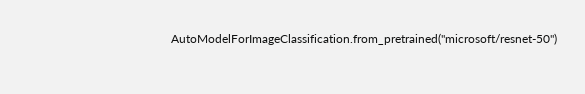AutoModelForImageClassification.from_pretrained("microsoft/resnet-50")